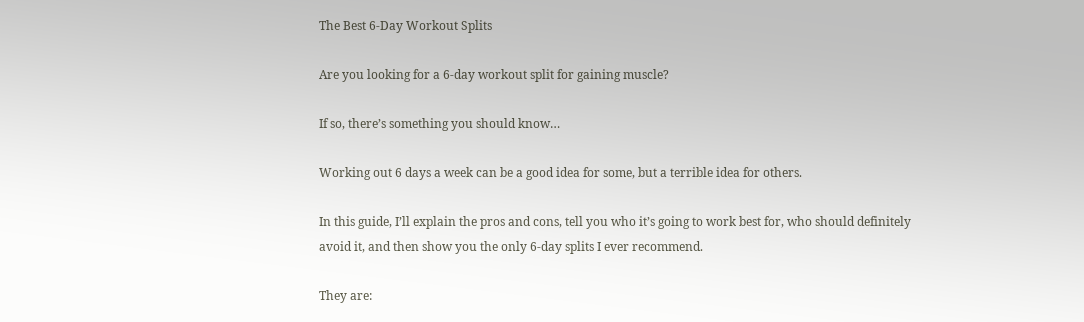The Best 6-Day Workout Splits

Are you looking for a 6-day workout split for gaining muscle?

If so, there’s something you should know…

Working out 6 days a week can be a good idea for some, but a terrible idea for others.

In this guide, I’ll explain the pros and cons, tell you who it’s going to work best for, who should definitely avoid it, and then show you the only 6-day splits I ever recommend.

They are: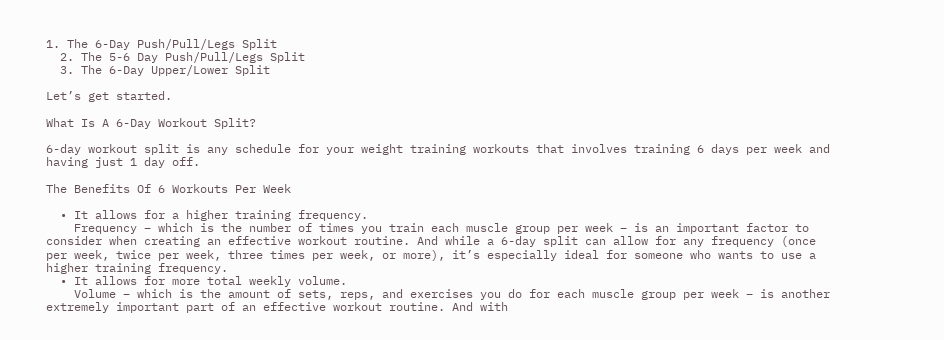1. The 6-Day Push/Pull/Legs Split
  2. The 5-6 Day Push/Pull/Legs Split
  3. The 6-Day Upper/Lower Split

Let’s get started.

What Is A 6-Day Workout Split?

6-day workout split is any schedule for your weight training workouts that involves training 6 days per week and having just 1 day off.

The Benefits Of 6 Workouts Per Week

  • It allows for a higher training frequency.
    Frequency – which is the number of times you train each muscle group per week – is an important factor to consider when creating an effective workout routine. And while a 6-day split can allow for any frequency (once per week, twice per week, three times per week, or more), it’s especially ideal for someone who wants to use a higher training frequency.
  • It allows for more total weekly volume.
    Volume – which is the amount of sets, reps, and exercises you do for each muscle group per week – is another extremely important part of an effective workout routine. And with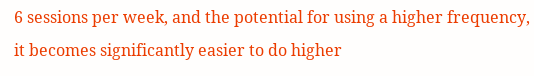6 sessions per week, and the potential for using a higher frequency, it becomes significantly easier to do higher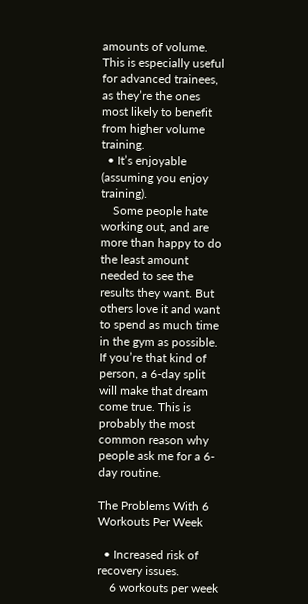amounts of volume. This is especially useful for advanced trainees, as they’re the ones most likely to benefit from higher volume training.
  • It’s enjoyable (assuming you enjoy training).
    Some people hate working out, and are more than happy to do the least amount needed to see the results they want. But others love it and want to spend as much time in the gym as possible. If you’re that kind of person, a 6-day split will make that dream come true. This is probably the most common reason why people ask me for a 6-day routine.

The Problems With 6 Workouts Per Week

  • Increased risk of recovery issues.
    6 workouts per week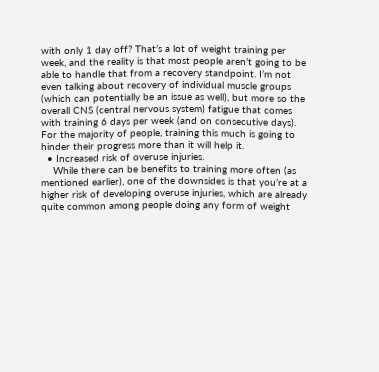with only 1 day off? That’s a lot of weight training per week, and the reality is that most people aren’t going to be able to handle that from a recovery standpoint. I’m not even talking about recovery of individual muscle groups (which can potentially be an issue as well), but more so the overall CNS (central nervous system) fatigue that comes with training 6 days per week (and on consecutive days). For the majority of people, training this much is going to hinder their progress more than it will help it.
  • Increased risk of overuse injuries.
    While there can be benefits to training more often (as mentioned earlier), one of the downsides is that you’re at a higher risk of developing overuse injuries, which are already quite common among people doing any form of weight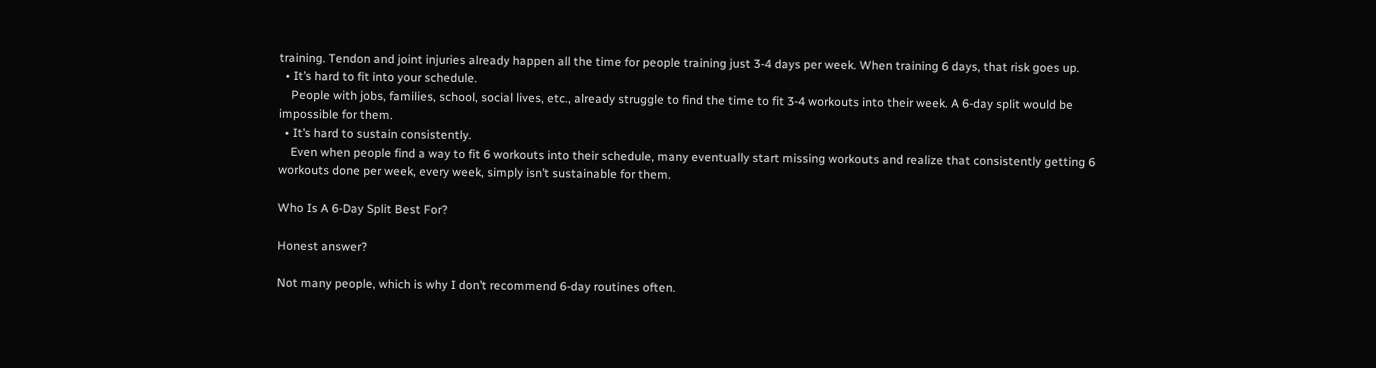training. Tendon and joint injuries already happen all the time for people training just 3-4 days per week. When training 6 days, that risk goes up.
  • It’s hard to fit into your schedule.
    People with jobs, families, school, social lives, etc., already struggle to find the time to fit 3-4 workouts into their week. A 6-day split would be impossible for them.
  • It’s hard to sustain consistently.
    Even when people find a way to fit 6 workouts into their schedule, many eventually start missing workouts and realize that consistently getting 6 workouts done per week, every week, simply isn’t sustainable for them.

Who Is A 6-Day Split Best For?

Honest answer?

Not many people, which is why I don’t recommend 6-day routines often.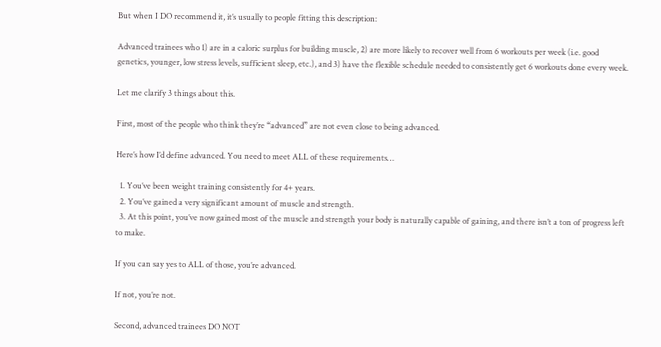But when I DO recommend it, it’s usually to people fitting this description:

Advanced trainees who 1) are in a caloric surplus for building muscle, 2) are more likely to recover well from 6 workouts per week (i.e. good genetics, younger, low stress levels, sufficient sleep, etc.), and 3) have the flexible schedule needed to consistently get 6 workouts done every week.

Let me clarify 3 things about this.

First, most of the people who think they’re “advanced” are not even close to being advanced.

Here’s how I’d define advanced. You need to meet ALL of these requirements…

  1. You’ve been weight training consistently for 4+ years.
  2. You’ve gained a very significant amount of muscle and strength.
  3. At this point, you’ve now gained most of the muscle and strength your body is naturally capable of gaining, and there isn’t a ton of progress left to make.

If you can say yes to ALL of those, you’re advanced.

If not, you’re not.

Second, advanced trainees DO NOT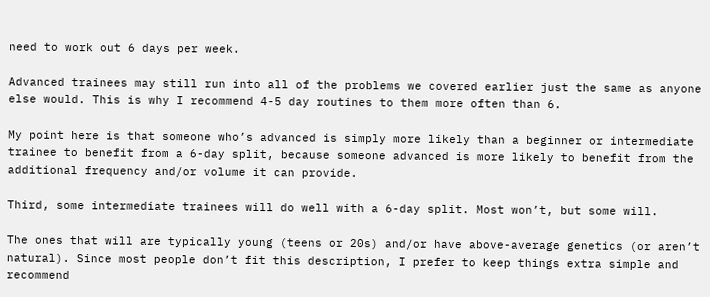need to work out 6 days per week.

Advanced trainees may still run into all of the problems we covered earlier just the same as anyone else would. This is why I recommend 4-5 day routines to them more often than 6.

My point here is that someone who’s advanced is simply more likely than a beginner or intermediate trainee to benefit from a 6-day split, because someone advanced is more likely to benefit from the additional frequency and/or volume it can provide.

Third, some intermediate trainees will do well with a 6-day split. Most won’t, but some will.

The ones that will are typically young (teens or 20s) and/or have above-average genetics (or aren’t natural). Since most people don’t fit this description, I prefer to keep things extra simple and recommend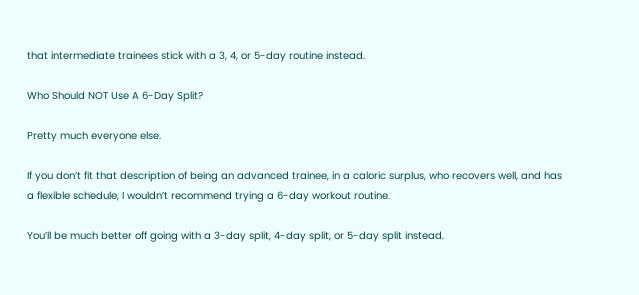that intermediate trainees stick with a 3, 4, or 5-day routine instead.

Who Should NOT Use A 6-Day Split?

Pretty much everyone else.

If you don’t fit that description of being an advanced trainee, in a caloric surplus, who recovers well, and has a flexible schedule, I wouldn’t recommend trying a 6-day workout routine.

You’ll be much better off going with a 3-day split, 4-day split, or 5-day split instead.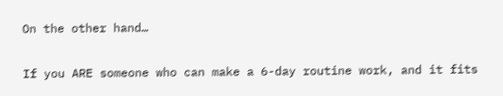On the other hand…

If you ARE someone who can make a 6-day routine work, and it fits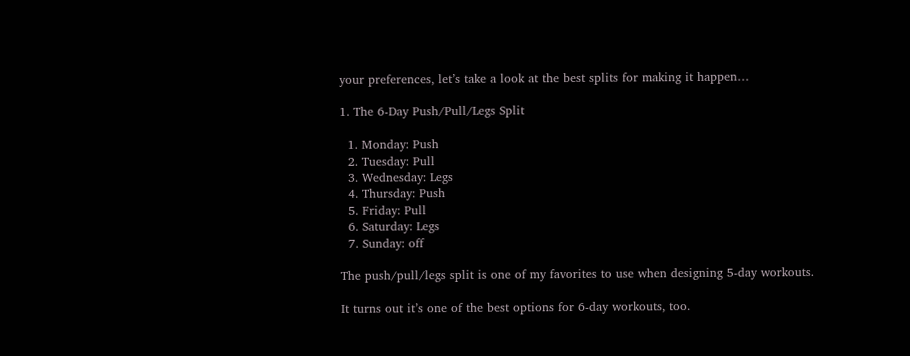your preferences, let’s take a look at the best splits for making it happen…

1. The 6-Day Push/Pull/Legs Split

  1. Monday: Push
  2. Tuesday: Pull
  3. Wednesday: Legs
  4. Thursday: Push
  5. Friday: Pull
  6. Saturday: Legs
  7. Sunday: off

The push/pull/legs split is one of my favorites to use when designing 5-day workouts.

It turns out it’s one of the best options for 6-day workouts, too.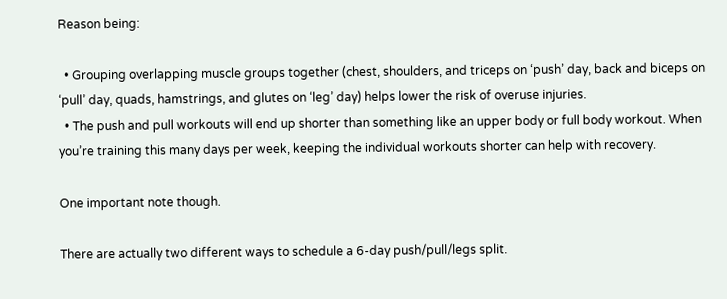Reason being:

  • Grouping overlapping muscle groups together (chest, shoulders, and triceps on ‘push’ day, back and biceps on ‘pull’ day, quads, hamstrings, and glutes on ‘leg’ day) helps lower the risk of overuse injuries.
  • The push and pull workouts will end up shorter than something like an upper body or full body workout. When you’re training this many days per week, keeping the individual workouts shorter can help with recovery.

One important note though.

There are actually two different ways to schedule a 6-day push/pull/legs split.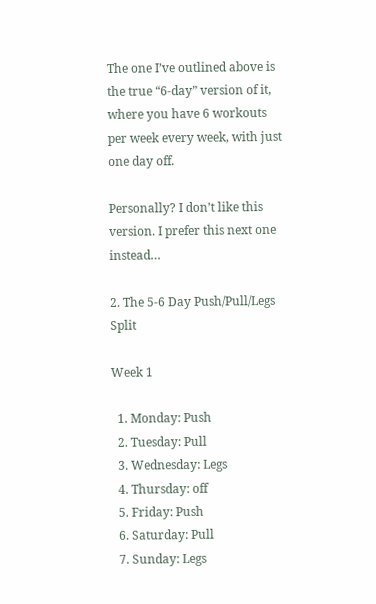The one I’ve outlined above is the true “6-day” version of it, where you have 6 workouts per week every week, with just one day off.

Personally? I don’t like this version. I prefer this next one instead…

2. The 5-6 Day Push/Pull/Legs Split

Week 1

  1. Monday: Push
  2. Tuesday: Pull
  3. Wednesday: Legs
  4. Thursday: off
  5. Friday: Push
  6. Saturday: Pull
  7. Sunday: Legs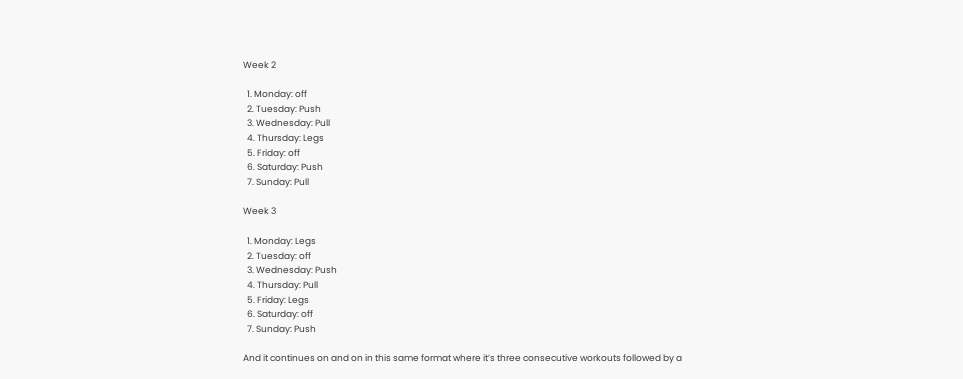Week 2

  1. Monday: off
  2. Tuesday: Push
  3. Wednesday: Pull
  4. Thursday: Legs
  5. Friday: off
  6. Saturday: Push
  7. Sunday: Pull

Week 3

  1. Monday: Legs
  2. Tuesday: off
  3. Wednesday: Push
  4. Thursday: Pull
  5. Friday: Legs
  6. Saturday: off
  7. Sunday: Push

And it continues on and on in this same format where it’s three consecutive workouts followed by a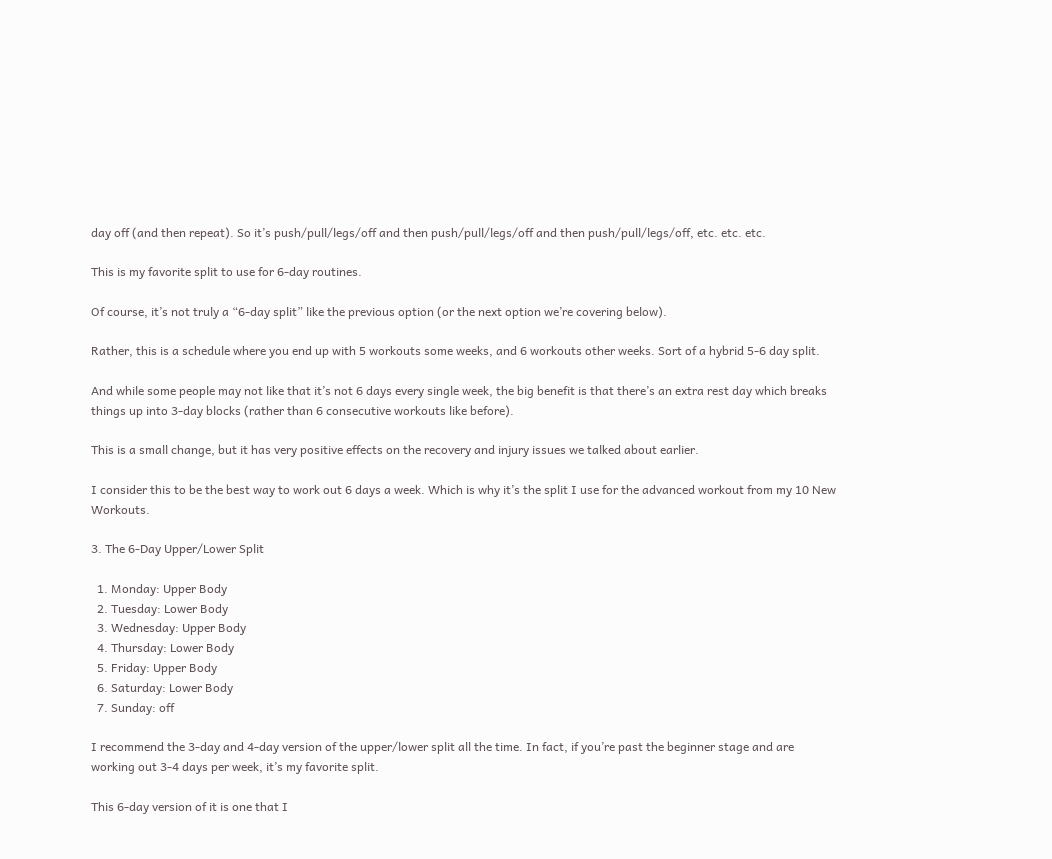day off (and then repeat). So it’s push/pull/legs/off and then push/pull/legs/off and then push/pull/legs/off, etc. etc. etc.

This is my favorite split to use for 6-day routines.

Of course, it’s not truly a “6-day split” like the previous option (or the next option we’re covering below).

Rather, this is a schedule where you end up with 5 workouts some weeks, and 6 workouts other weeks. Sort of a hybrid 5-6 day split.

And while some people may not like that it’s not 6 days every single week, the big benefit is that there’s an extra rest day which breaks things up into 3-day blocks (rather than 6 consecutive workouts like before).

This is a small change, but it has very positive effects on the recovery and injury issues we talked about earlier.

I consider this to be the best way to work out 6 days a week. Which is why it’s the split I use for the advanced workout from my 10 New Workouts.

3. The 6-Day Upper/Lower Split

  1. Monday: Upper Body
  2. Tuesday: Lower Body
  3. Wednesday: Upper Body
  4. Thursday: Lower Body
  5. Friday: Upper Body
  6. Saturday: Lower Body
  7. Sunday: off

I recommend the 3-day and 4-day version of the upper/lower split all the time. In fact, if you’re past the beginner stage and are working out 3-4 days per week, it’s my favorite split.

This 6-day version of it is one that I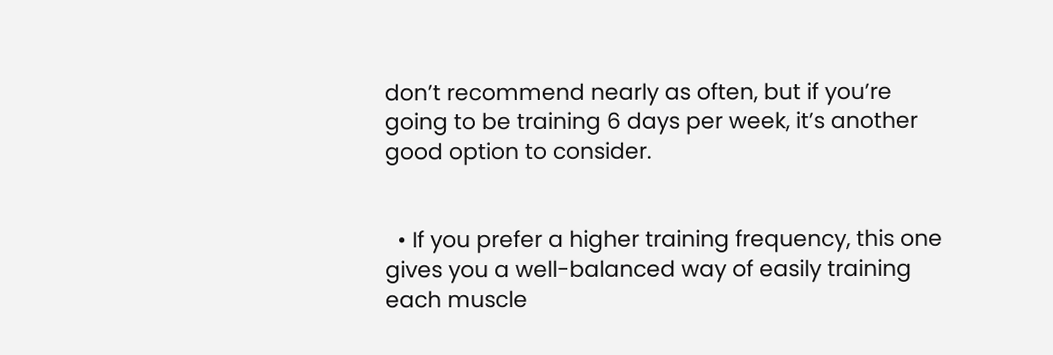don’t recommend nearly as often, but if you’re going to be training 6 days per week, it’s another good option to consider.


  • If you prefer a higher training frequency, this one gives you a well-balanced way of easily training each muscle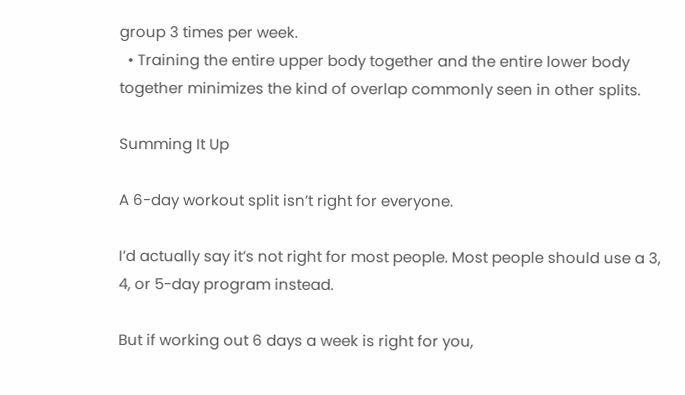group 3 times per week.
  • Training the entire upper body together and the entire lower body together minimizes the kind of overlap commonly seen in other splits.

Summing It Up

A 6-day workout split isn’t right for everyone.

I’d actually say it’s not right for most people. Most people should use a 3, 4, or 5-day program instead.

But if working out 6 days a week is right for you,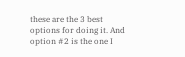these are the 3 best options for doing it. And option #2 is the one I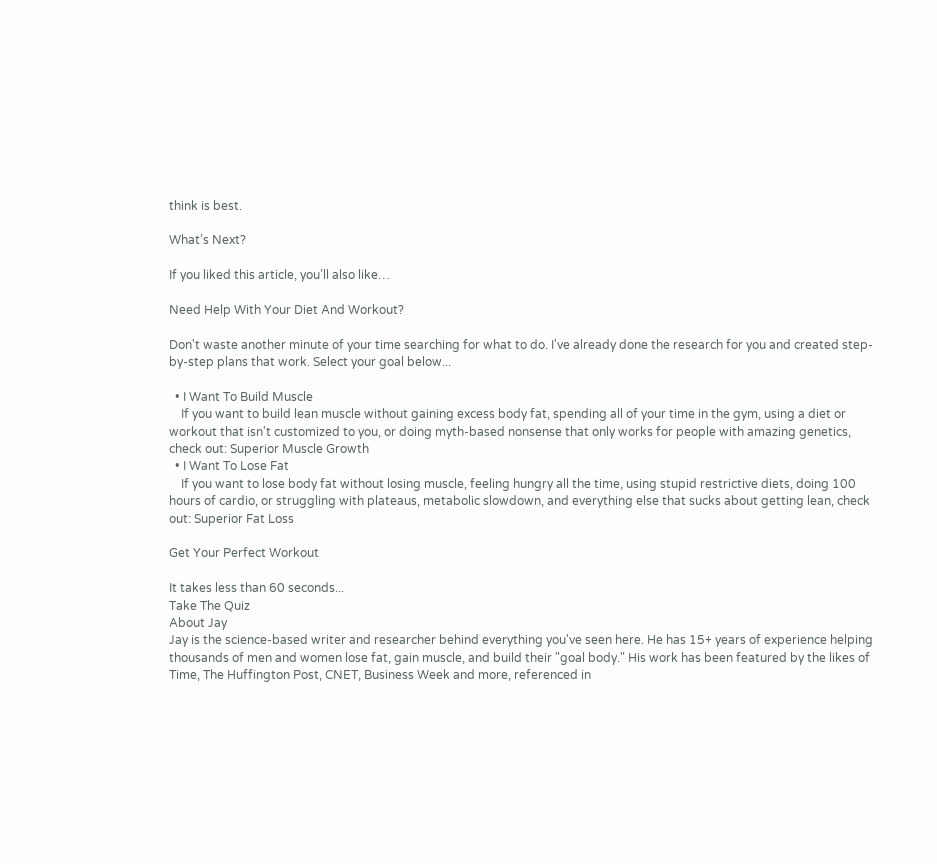think is best.

What’s Next?

If you liked this article, you’ll also like…

Need Help With Your Diet And Workout?

Don't waste another minute of your time searching for what to do. I've already done the research for you and created step-by-step plans that work. Select your goal below...

  • I Want To Build Muscle
    If you want to build lean muscle without gaining excess body fat, spending all of your time in the gym, using a diet or workout that isn't customized to you, or doing myth-based nonsense that only works for people with amazing genetics, check out: Superior Muscle Growth
  • I Want To Lose Fat
    If you want to lose body fat without losing muscle, feeling hungry all the time, using stupid restrictive diets, doing 100 hours of cardio, or struggling with plateaus, metabolic slowdown, and everything else that sucks about getting lean, check out: Superior Fat Loss

Get Your Perfect Workout

It takes less than 60 seconds...
Take The Quiz
About Jay
Jay is the science-based writer and researcher behind everything you've seen here. He has 15+ years of experience helping thousands of men and women lose fat, gain muscle, and build their "goal body." His work has been featured by the likes of Time, The Huffington Post, CNET, Business Week and more, referenced in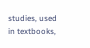studies, used in textbooks,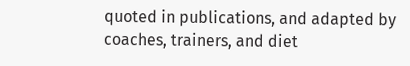quoted in publications, and adapted by coaches, trainers, and diet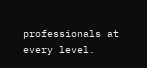professionals at every level.